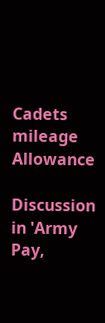Cadets mileage Allowance

Discussion in 'Army Pay,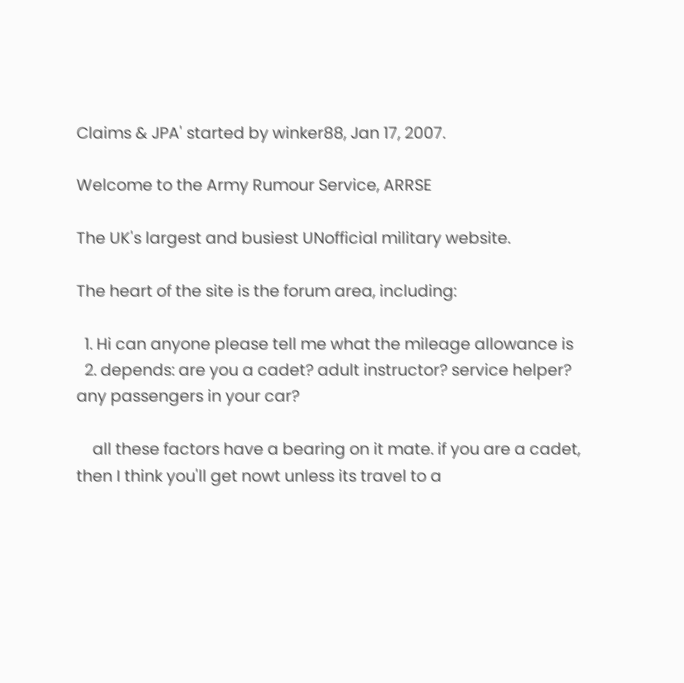Claims & JPA' started by winker88, Jan 17, 2007.

Welcome to the Army Rumour Service, ARRSE

The UK's largest and busiest UNofficial military website.

The heart of the site is the forum area, including:

  1. Hi can anyone please tell me what the mileage allowance is
  2. depends: are you a cadet? adult instructor? service helper? any passengers in your car?

    all these factors have a bearing on it mate. if you are a cadet, then I think you'll get nowt unless its travel to a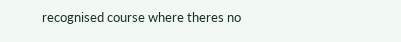recognised course where theres no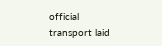official transport laid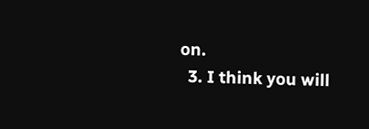on.
  3. I think you will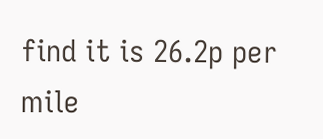find it is 26.2p per mile